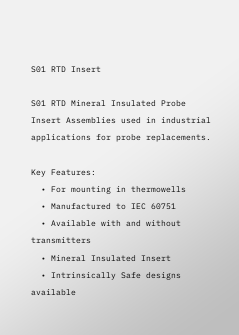S01 RTD Insert

S01 RTD Mineral Insulated Probe Insert Assemblies used in industrial applications for probe replacements.

Key Features:
  • For mounting in thermowells
  • Manufactured to IEC 60751
  • Available with and without transmitters
  • Mineral Insulated Insert
  • Intrinsically Safe designs available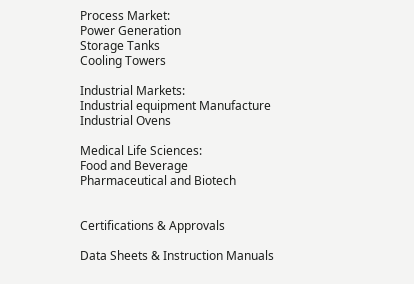Process Market:
Power Generation
Storage Tanks
Cooling Towers

Industrial Markets:
Industrial equipment Manufacture
Industrial Ovens

Medical Life Sciences:
Food and Beverage
Pharmaceutical and Biotech


Certifications & Approvals

Data Sheets & Instruction Manuals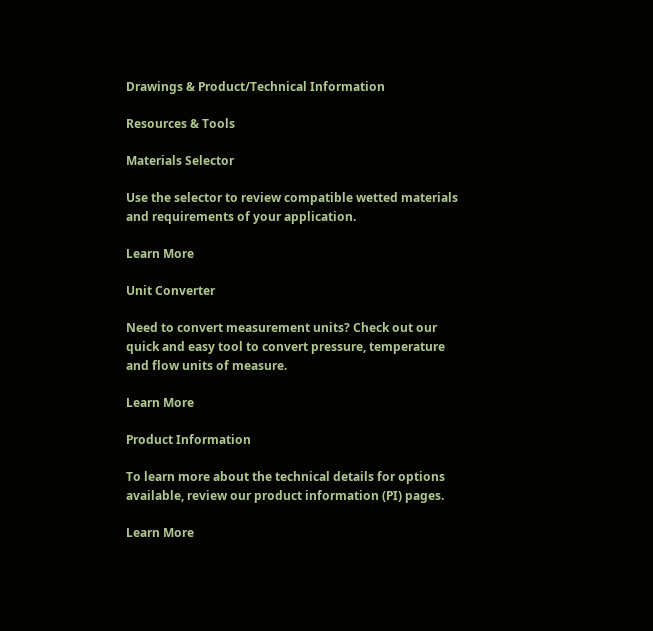Drawings & Product/Technical Information

Resources & Tools

Materials Selector

Use the selector to review compatible wetted materials and requirements of your application.

Learn More

Unit Converter

Need to convert measurement units? Check out our quick and easy tool to convert pressure, temperature and flow units of measure.

Learn More

Product Information

To learn more about the technical details for options available, review our product information (PI) pages.

Learn More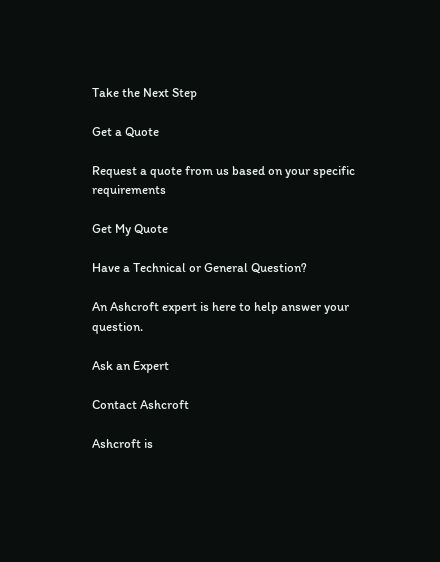Take the Next Step

Get a Quote

Request a quote from us based on your specific requirements

Get My Quote

Have a Technical or General Question?

An Ashcroft expert is here to help answer your question.

Ask an Expert

Contact Ashcroft

Ashcroft is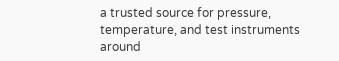a trusted source for pressure, temperature, and test instruments around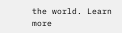the world. Learn more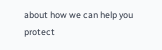about how we can help you protect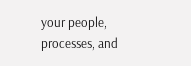your people, processes, and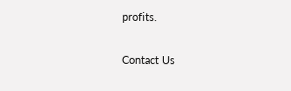profits.

Contact Us